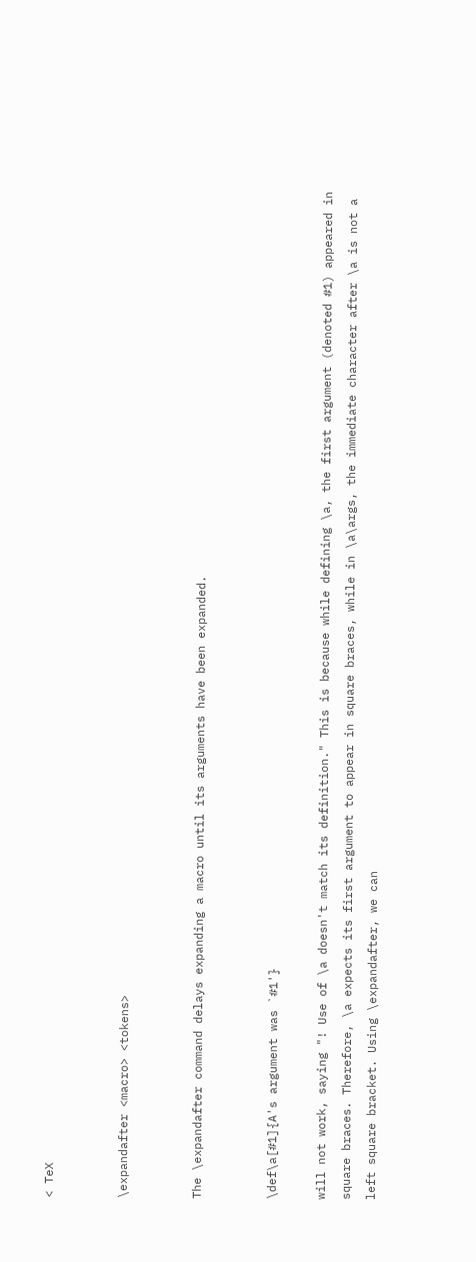< TeX


\expandafter <macro> <tokens>


The \expandafter command delays expanding a macro until its arguments have been expanded.


\def\a[#1]{A's argument was `#1'}

will not work, saying "! Use of \a doesn't match its definition." This is because while defining \a, the first argument (denoted #1) appeared in square braces. Therefore, \a expects its first argument to appear in square braces, while in \a\args, the immediate character after \a is not a left square bracket. Using \expandafter, we can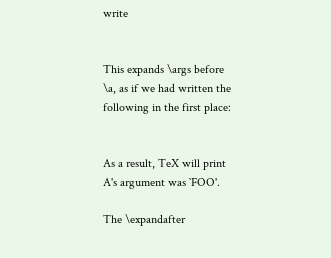write


This expands \args before \a, as if we had written the following in the first place:


As a result, TeX will print A's argument was `FOO'.

The \expandafter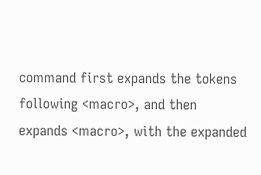command first expands the tokens following <macro>, and then expands <macro>, with the expanded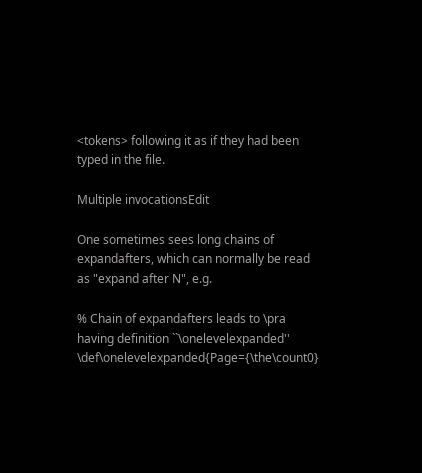<tokens> following it as if they had been typed in the file.

Multiple invocationsEdit

One sometimes sees long chains of expandafters, which can normally be read as "expand after N", e.g.

% Chain of expandafters leads to \pra having definition ``\onelevelexpanded''
\def\onelevelexpanded{Page={\the\count0}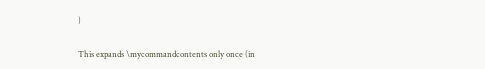}

This expands \mycommandcontents only once (in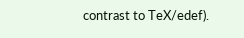contrast to TeX/edef).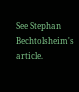See Stephan Bechtolsheim's article.